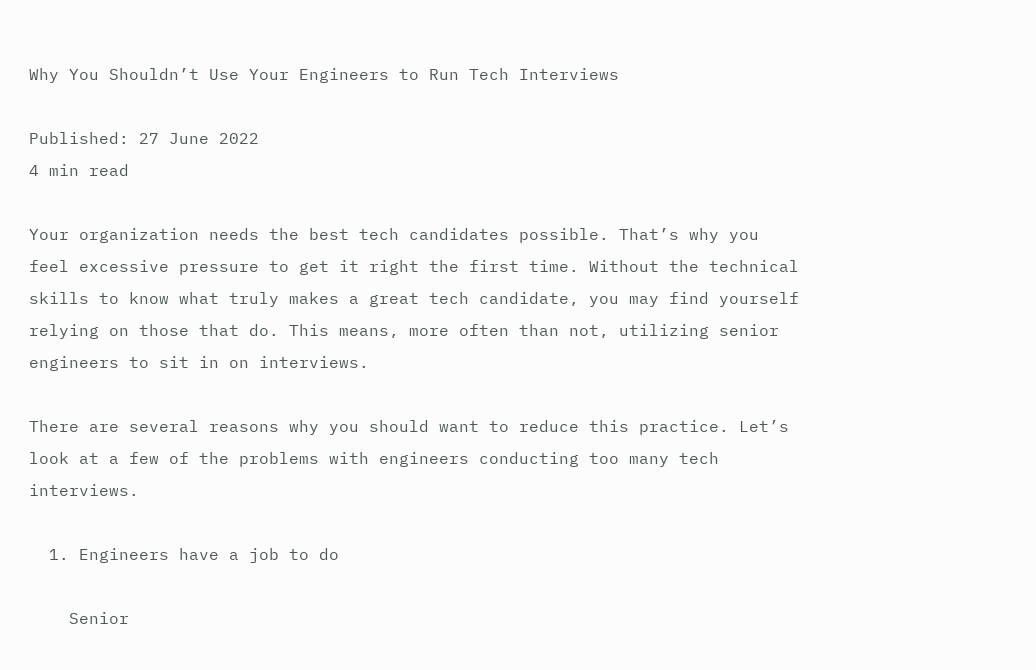Why You Shouldn’t Use Your Engineers to Run Tech Interviews

Published: 27 June 2022
4 min read

Your organization needs the best tech candidates possible. That’s why you feel excessive pressure to get it right the first time. Without the technical skills to know what truly makes a great tech candidate, you may find yourself relying on those that do. This means, more often than not, utilizing senior engineers to sit in on interviews.

There are several reasons why you should want to reduce this practice. Let’s look at a few of the problems with engineers conducting too many tech interviews.

  1. Engineers have a job to do

    Senior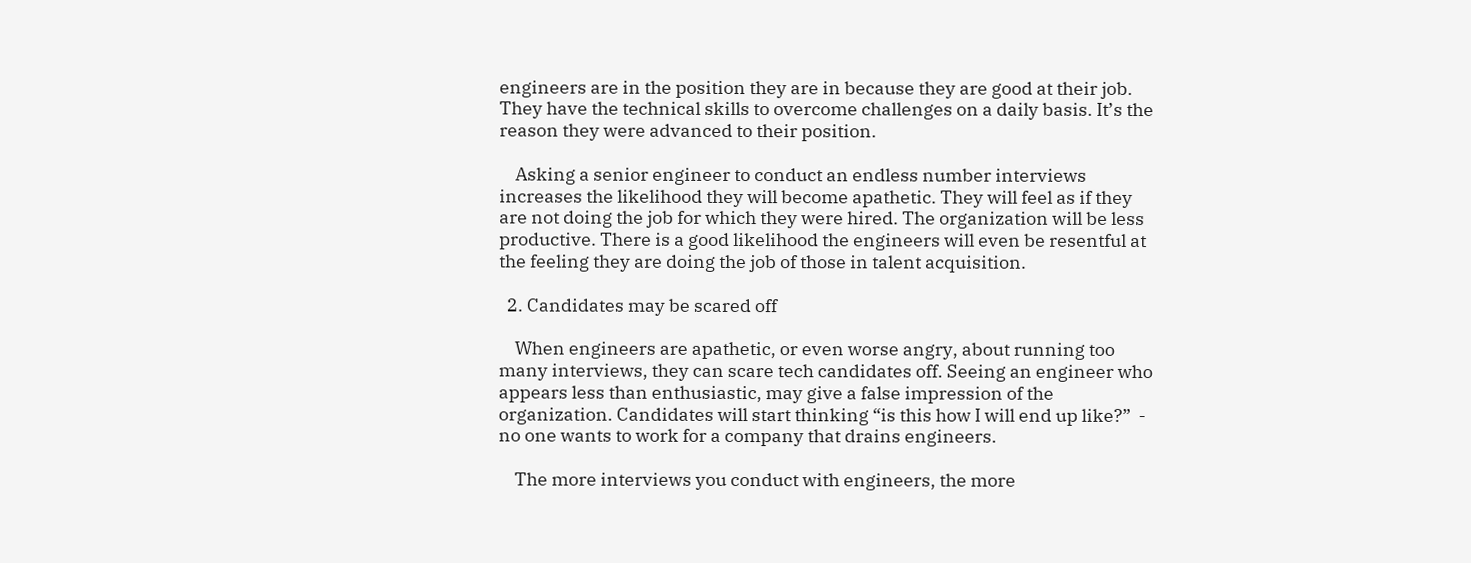engineers are in the position they are in because they are good at their job. They have the technical skills to overcome challenges on a daily basis. It’s the reason they were advanced to their position.

    Asking a senior engineer to conduct an endless number interviews increases the likelihood they will become apathetic. They will feel as if they are not doing the job for which they were hired. The organization will be less productive. There is a good likelihood the engineers will even be resentful at the feeling they are doing the job of those in talent acquisition.

  2. Candidates may be scared off

    When engineers are apathetic, or even worse angry, about running too many interviews, they can scare tech candidates off. Seeing an engineer who appears less than enthusiastic, may give a false impression of the organization. Candidates will start thinking “is this how I will end up like?”  - no one wants to work for a company that drains engineers.

    The more interviews you conduct with engineers, the more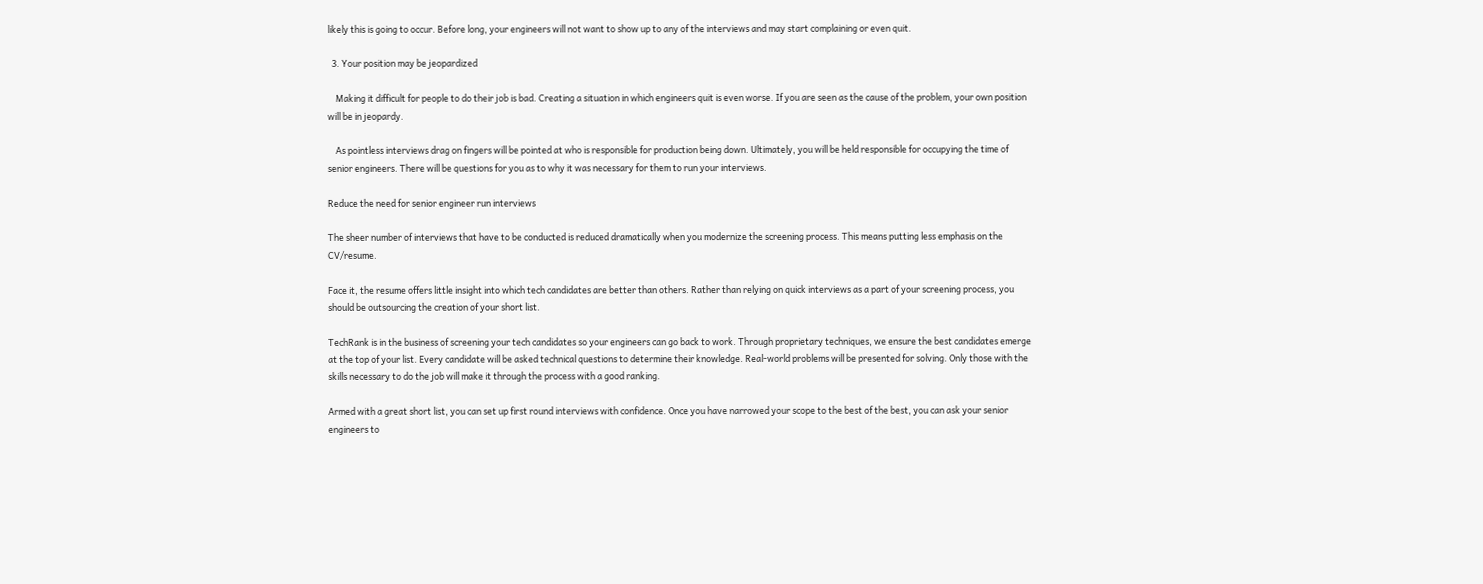likely this is going to occur. Before long, your engineers will not want to show up to any of the interviews and may start complaining or even quit.

  3. Your position may be jeopardized

    Making it difficult for people to do their job is bad. Creating a situation in which engineers quit is even worse. If you are seen as the cause of the problem, your own position will be in jeopardy.

    As pointless interviews drag on fingers will be pointed at who is responsible for production being down. Ultimately, you will be held responsible for occupying the time of senior engineers. There will be questions for you as to why it was necessary for them to run your interviews.

Reduce the need for senior engineer run interviews

The sheer number of interviews that have to be conducted is reduced dramatically when you modernize the screening process. This means putting less emphasis on the CV/resume.

Face it, the resume offers little insight into which tech candidates are better than others. Rather than relying on quick interviews as a part of your screening process, you should be outsourcing the creation of your short list.

TechRank is in the business of screening your tech candidates so your engineers can go back to work. Through proprietary techniques, we ensure the best candidates emerge at the top of your list. Every candidate will be asked technical questions to determine their knowledge. Real-world problems will be presented for solving. Only those with the skills necessary to do the job will make it through the process with a good ranking.

Armed with a great short list, you can set up first round interviews with confidence. Once you have narrowed your scope to the best of the best, you can ask your senior engineers to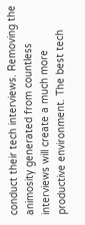conduct their tech interviews. Removing the animosity generated from countless interviews will create a much more productive environment. The best tech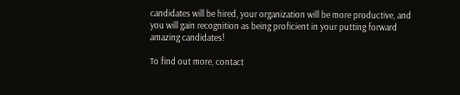candidates will be hired, your organization will be more productive, and you will gain recognition as being proficient in your putting forward amazing candidates!

To find out more, contact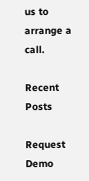us to arrange a call.

Recent Posts

Request Demo